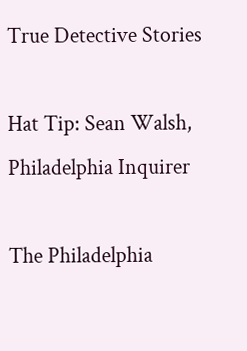True Detective Stories

Hat Tip: Sean Walsh, Philadelphia Inquirer

The Philadelphia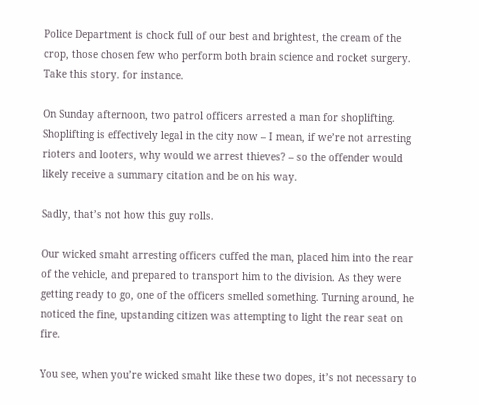Police Department is chock full of our best and brightest, the cream of the crop, those chosen few who perform both brain science and rocket surgery. Take this story. for instance.

On Sunday afternoon, two patrol officers arrested a man for shoplifting. Shoplifting is effectively legal in the city now – I mean, if we’re not arresting rioters and looters, why would we arrest thieves? – so the offender would likely receive a summary citation and be on his way.

Sadly, that’s not how this guy rolls.

Our wicked smaht arresting officers cuffed the man, placed him into the rear of the vehicle, and prepared to transport him to the division. As they were getting ready to go, one of the officers smelled something. Turning around, he noticed the fine, upstanding citizen was attempting to light the rear seat on fire.

You see, when you’re wicked smaht like these two dopes, it’s not necessary to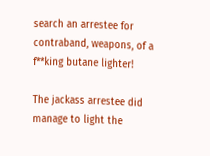search an arrestee for contraband, weapons, of a f**king butane lighter!

The jackass arrestee did manage to light the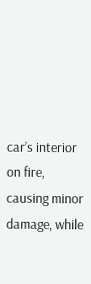car’s interior on fire, causing minor damage, while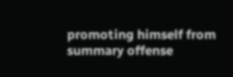promoting himself from summary offense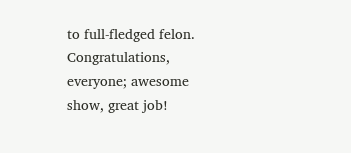to full-fledged felon. Congratulations, everyone; awesome show, great job!